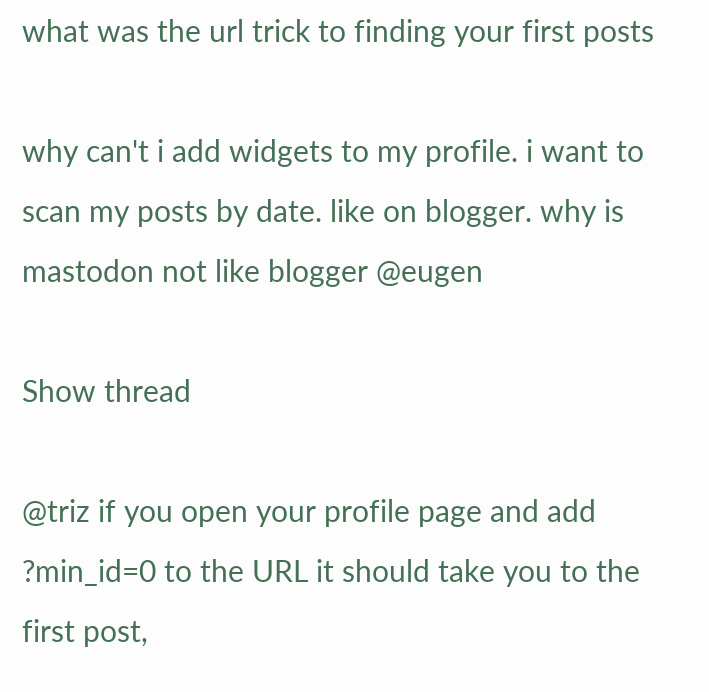what was the url trick to finding your first posts

why can't i add widgets to my profile. i want to scan my posts by date. like on blogger. why is mastodon not like blogger @eugen

Show thread

@triz if you open your profile page and add ?min_id=0 to the URL it should take you to the first post,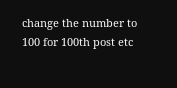change the number to 100 for 100th post etc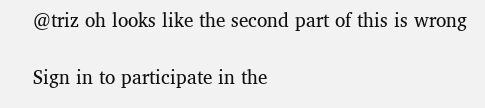@triz oh looks like the second part of this is wrong

Sign in to participate in the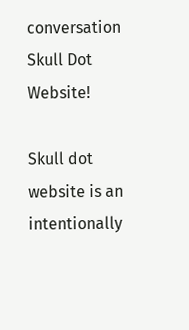conversation
Skull Dot Website!

Skull dot website is an intentionally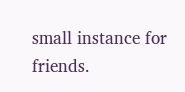small instance for friends.